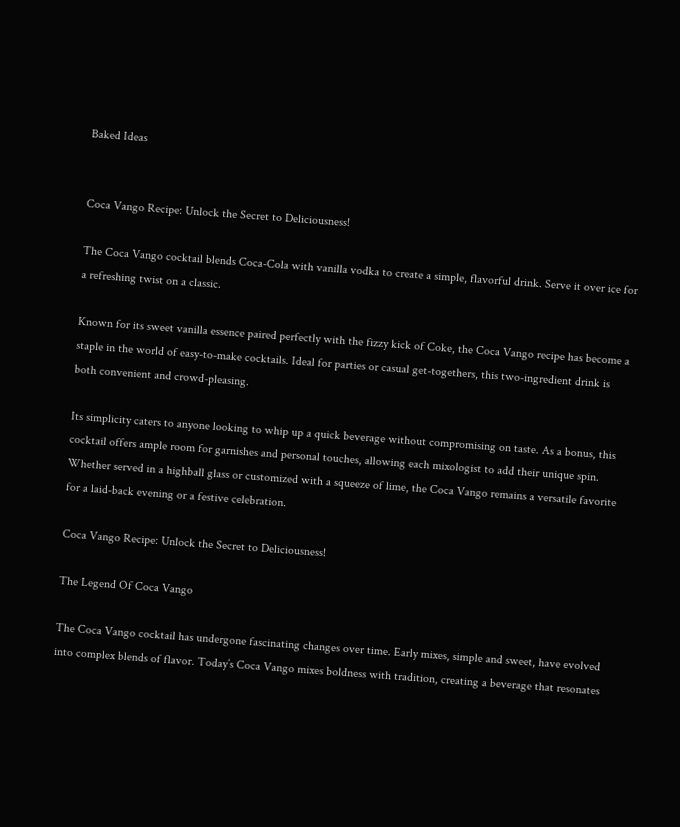Baked Ideas


Coca Vango Recipe: Unlock the Secret to Deliciousness!

The Coca Vango cocktail blends Coca-Cola with vanilla vodka to create a simple, flavorful drink. Serve it over ice for a refreshing twist on a classic.

Known for its sweet vanilla essence paired perfectly with the fizzy kick of Coke, the Coca Vango recipe has become a staple in the world of easy-to-make cocktails. Ideal for parties or casual get-togethers, this two-ingredient drink is both convenient and crowd-pleasing.

Its simplicity caters to anyone looking to whip up a quick beverage without compromising on taste. As a bonus, this cocktail offers ample room for garnishes and personal touches, allowing each mixologist to add their unique spin. Whether served in a highball glass or customized with a squeeze of lime, the Coca Vango remains a versatile favorite for a laid-back evening or a festive celebration.

Coca Vango Recipe: Unlock the Secret to Deliciousness!

The Legend Of Coca Vango

The Coca Vango cocktail has undergone fascinating changes over time. Early mixes, simple and sweet, have evolved into complex blends of flavor. Today’s Coca Vango mixes boldness with tradition, creating a beverage that resonates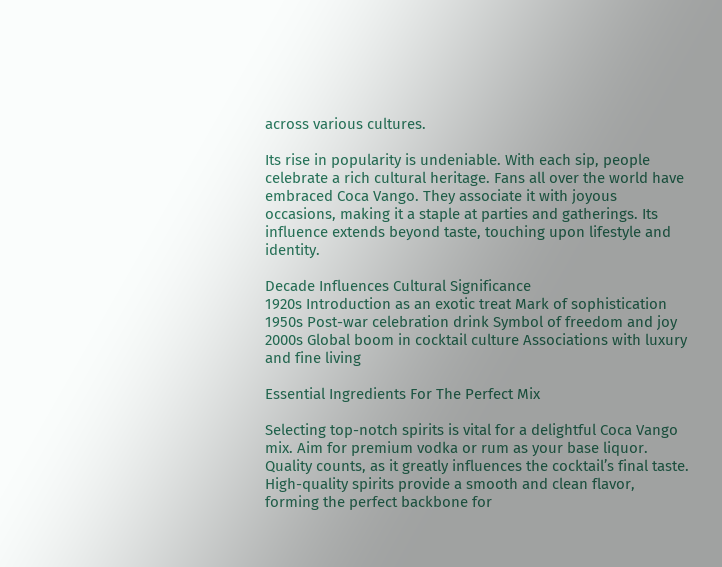across various cultures.

Its rise in popularity is undeniable. With each sip, people celebrate a rich cultural heritage. Fans all over the world have embraced Coca Vango. They associate it with joyous occasions, making it a staple at parties and gatherings. Its influence extends beyond taste, touching upon lifestyle and identity.

Decade Influences Cultural Significance
1920s Introduction as an exotic treat Mark of sophistication
1950s Post-war celebration drink Symbol of freedom and joy
2000s Global boom in cocktail culture Associations with luxury and fine living

Essential Ingredients For The Perfect Mix

Selecting top-notch spirits is vital for a delightful Coca Vango mix. Aim for premium vodka or rum as your base liquor. Quality counts, as it greatly influences the cocktail’s final taste. High-quality spirits provide a smooth and clean flavor, forming the perfect backbone for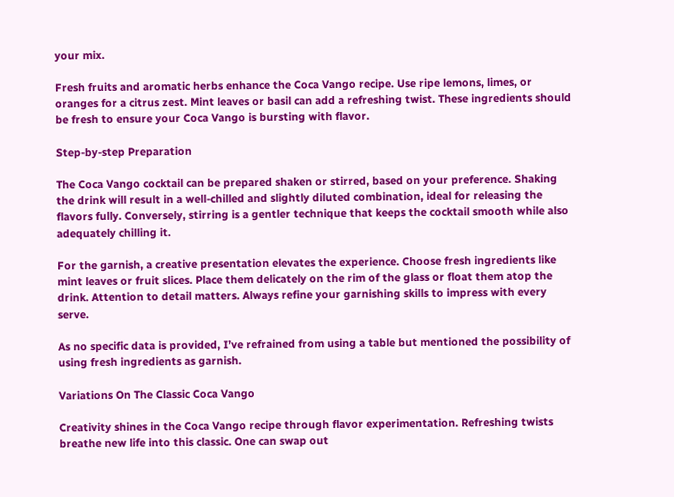your mix.

Fresh fruits and aromatic herbs enhance the Coca Vango recipe. Use ripe lemons, limes, or oranges for a citrus zest. Mint leaves or basil can add a refreshing twist. These ingredients should be fresh to ensure your Coca Vango is bursting with flavor.

Step-by-step Preparation

The Coca Vango cocktail can be prepared shaken or stirred, based on your preference. Shaking the drink will result in a well-chilled and slightly diluted combination, ideal for releasing the flavors fully. Conversely, stirring is a gentler technique that keeps the cocktail smooth while also adequately chilling it.

For the garnish, a creative presentation elevates the experience. Choose fresh ingredients like mint leaves or fruit slices. Place them delicately on the rim of the glass or float them atop the drink. Attention to detail matters. Always refine your garnishing skills to impress with every serve.

As no specific data is provided, I’ve refrained from using a table but mentioned the possibility of using fresh ingredients as garnish.

Variations On The Classic Coca Vango

Creativity shines in the Coca Vango recipe through flavor experimentation. Refreshing twists breathe new life into this classic. One can swap out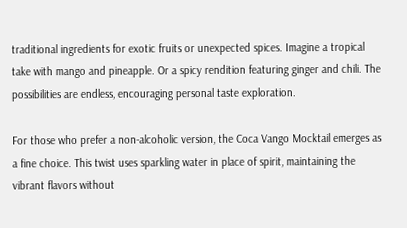traditional ingredients for exotic fruits or unexpected spices. Imagine a tropical take with mango and pineapple. Or a spicy rendition featuring ginger and chili. The possibilities are endless, encouraging personal taste exploration.

For those who prefer a non-alcoholic version, the Coca Vango Mocktail emerges as a fine choice. This twist uses sparkling water in place of spirit, maintaining the vibrant flavors without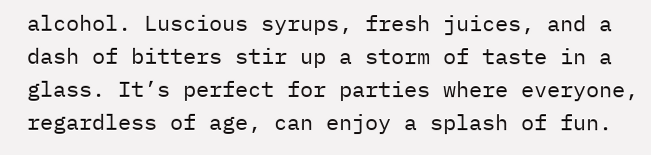alcohol. Luscious syrups, fresh juices, and a dash of bitters stir up a storm of taste in a glass. It’s perfect for parties where everyone, regardless of age, can enjoy a splash of fun.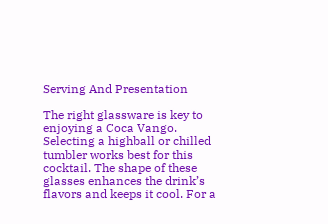Serving And Presentation

The right glassware is key to enjoying a Coca Vango. Selecting a highball or chilled tumbler works best for this cocktail. The shape of these glasses enhances the drink’s flavors and keeps it cool. For a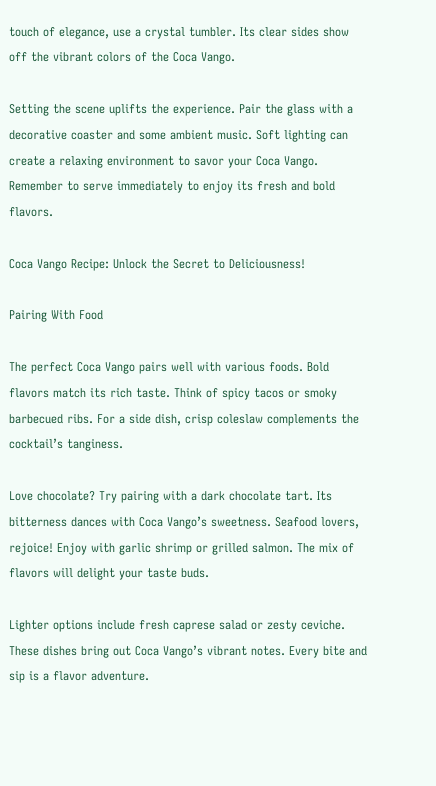touch of elegance, use a crystal tumbler. Its clear sides show off the vibrant colors of the Coca Vango.

Setting the scene uplifts the experience. Pair the glass with a decorative coaster and some ambient music. Soft lighting can create a relaxing environment to savor your Coca Vango. Remember to serve immediately to enjoy its fresh and bold flavors.

Coca Vango Recipe: Unlock the Secret to Deliciousness!

Pairing With Food

The perfect Coca Vango pairs well with various foods. Bold flavors match its rich taste. Think of spicy tacos or smoky barbecued ribs. For a side dish, crisp coleslaw complements the cocktail’s tanginess.

Love chocolate? Try pairing with a dark chocolate tart. Its bitterness dances with Coca Vango’s sweetness. Seafood lovers, rejoice! Enjoy with garlic shrimp or grilled salmon. The mix of flavors will delight your taste buds.

Lighter options include fresh caprese salad or zesty ceviche. These dishes bring out Coca Vango’s vibrant notes. Every bite and sip is a flavor adventure.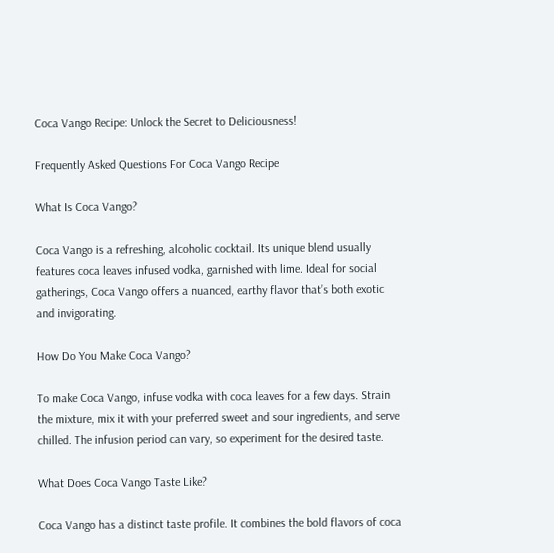Coca Vango Recipe: Unlock the Secret to Deliciousness!

Frequently Asked Questions For Coca Vango Recipe

What Is Coca Vango?

Coca Vango is a refreshing, alcoholic cocktail. Its unique blend usually features coca leaves infused vodka, garnished with lime. Ideal for social gatherings, Coca Vango offers a nuanced, earthy flavor that’s both exotic and invigorating.

How Do You Make Coca Vango?

To make Coca Vango, infuse vodka with coca leaves for a few days. Strain the mixture, mix it with your preferred sweet and sour ingredients, and serve chilled. The infusion period can vary, so experiment for the desired taste.

What Does Coca Vango Taste Like?

Coca Vango has a distinct taste profile. It combines the bold flavors of coca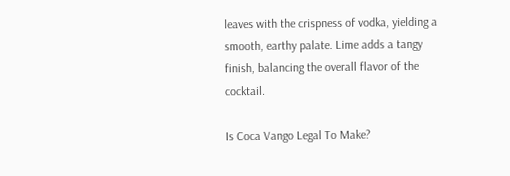leaves with the crispness of vodka, yielding a smooth, earthy palate. Lime adds a tangy finish, balancing the overall flavor of the cocktail.

Is Coca Vango Legal To Make?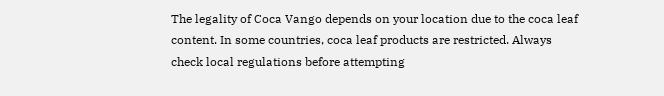The legality of Coca Vango depends on your location due to the coca leaf content. In some countries, coca leaf products are restricted. Always check local regulations before attempting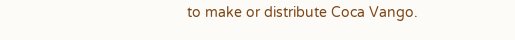to make or distribute Coca Vango.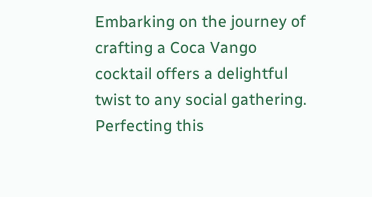Embarking on the journey of crafting a Coca Vango cocktail offers a delightful twist to any social gathering. Perfecting this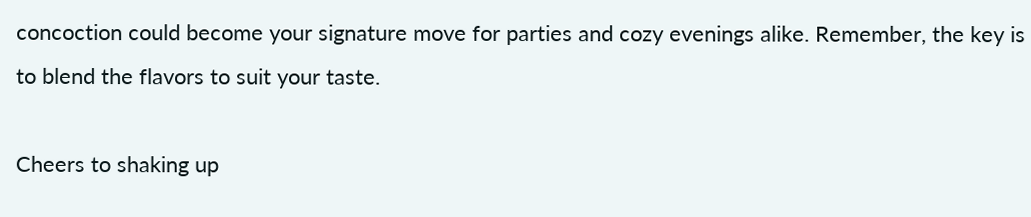concoction could become your signature move for parties and cozy evenings alike. Remember, the key is to blend the flavors to suit your taste.

Cheers to shaking up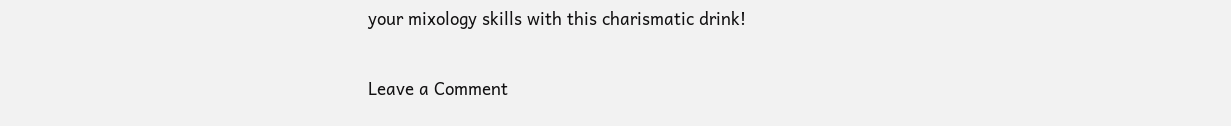your mixology skills with this charismatic drink!


Leave a Comment